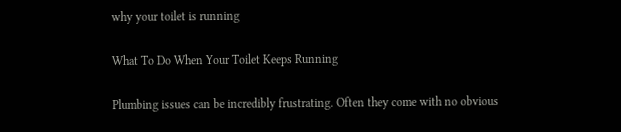why your toilet is running

What To Do When Your Toilet Keeps Running

Plumbing issues can be incredibly frustrating. Often they come with no obvious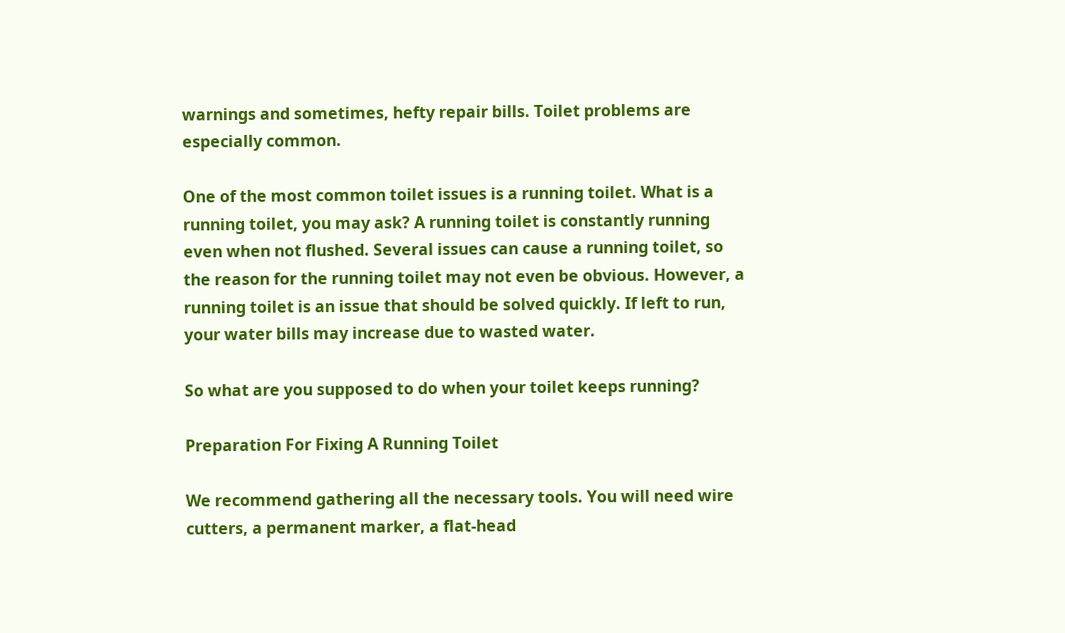warnings and sometimes, hefty repair bills. Toilet problems are especially common.

One of the most common toilet issues is a running toilet. What is a running toilet, you may ask? A running toilet is constantly running even when not flushed. Several issues can cause a running toilet, so the reason for the running toilet may not even be obvious. However, a running toilet is an issue that should be solved quickly. If left to run, your water bills may increase due to wasted water.

So what are you supposed to do when your toilet keeps running?

Preparation For Fixing A Running Toilet

We recommend gathering all the necessary tools. You will need wire cutters, a permanent marker, a flat-head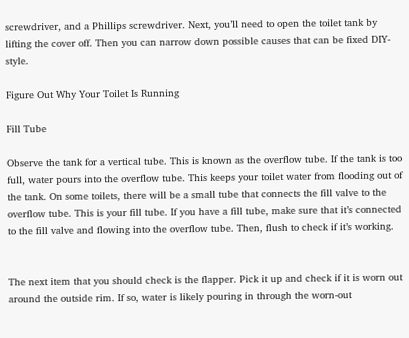screwdriver, and a Phillips screwdriver. Next, you’ll need to open the toilet tank by lifting the cover off. Then you can narrow down possible causes that can be fixed DIY-style.

Figure Out Why Your Toilet Is Running

Fill Tube

Observe the tank for a vertical tube. This is known as the overflow tube. If the tank is too full, water pours into the overflow tube. This keeps your toilet water from flooding out of the tank. On some toilets, there will be a small tube that connects the fill valve to the overflow tube. This is your fill tube. If you have a fill tube, make sure that it’s connected to the fill valve and flowing into the overflow tube. Then, flush to check if it’s working.


The next item that you should check is the flapper. Pick it up and check if it is worn out around the outside rim. If so, water is likely pouring in through the worn-out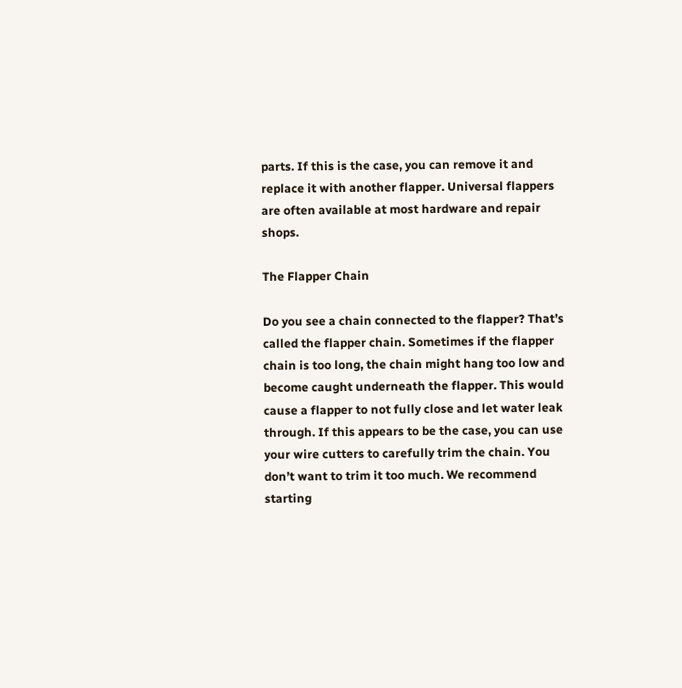parts. If this is the case, you can remove it and replace it with another flapper. Universal flappers are often available at most hardware and repair shops.

The Flapper Chain

Do you see a chain connected to the flapper? That’s called the flapper chain. Sometimes if the flapper chain is too long, the chain might hang too low and become caught underneath the flapper. This would cause a flapper to not fully close and let water leak through. If this appears to be the case, you can use your wire cutters to carefully trim the chain. You don’t want to trim it too much. We recommend starting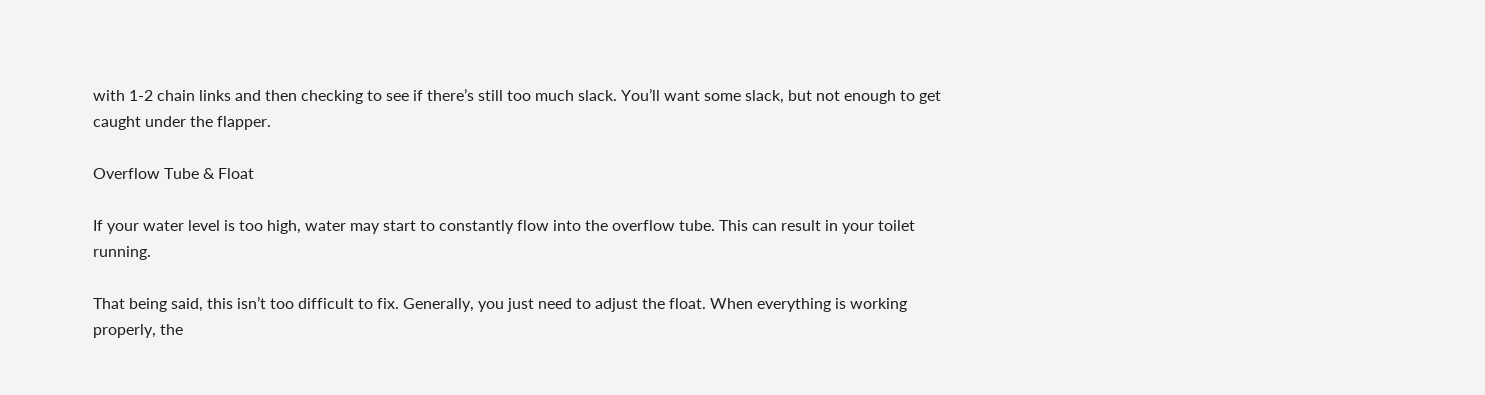with 1-2 chain links and then checking to see if there’s still too much slack. You’ll want some slack, but not enough to get caught under the flapper.

Overflow Tube & Float

If your water level is too high, water may start to constantly flow into the overflow tube. This can result in your toilet running.

That being said, this isn’t too difficult to fix. Generally, you just need to adjust the float. When everything is working properly, the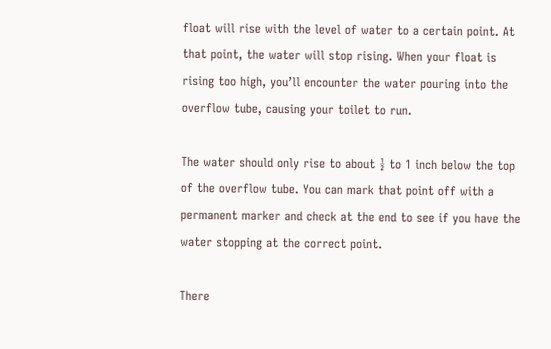float will rise with the level of water to a certain point. At that point, the water will stop rising. When your float is rising too high, you’ll encounter the water pouring into the overflow tube, causing your toilet to run.

The water should only rise to about ½ to 1 inch below the top of the overflow tube. You can mark that point off with a permanent marker and check at the end to see if you have the water stopping at the correct point.

There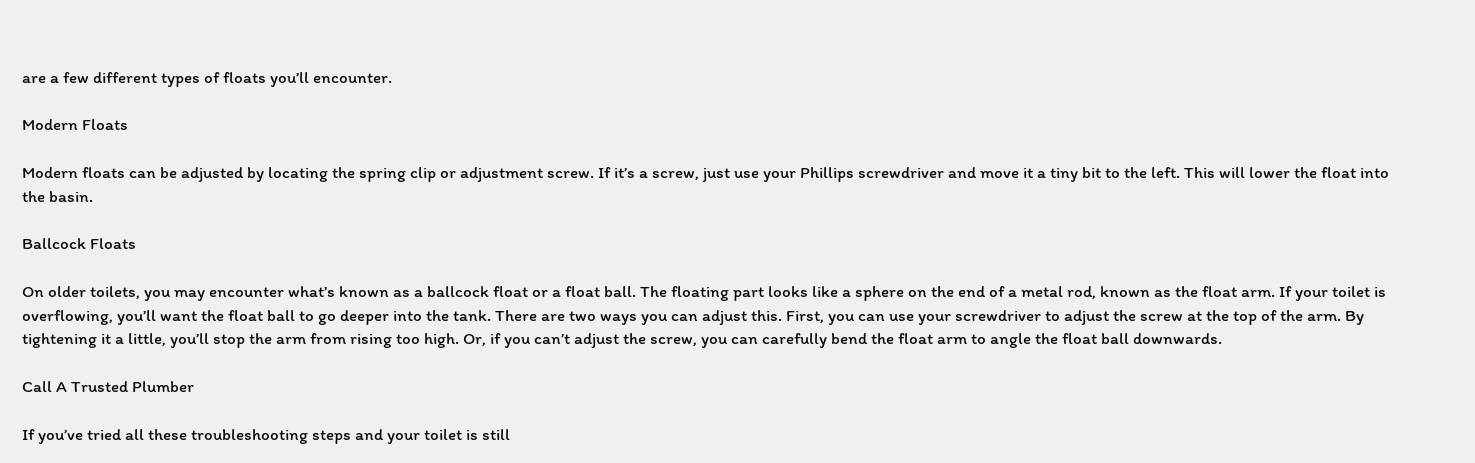are a few different types of floats you’ll encounter.

Modern Floats

Modern floats can be adjusted by locating the spring clip or adjustment screw. If it’s a screw, just use your Phillips screwdriver and move it a tiny bit to the left. This will lower the float into the basin.

Ballcock Floats

On older toilets, you may encounter what’s known as a ballcock float or a float ball. The floating part looks like a sphere on the end of a metal rod, known as the float arm. If your toilet is overflowing, you’ll want the float ball to go deeper into the tank. There are two ways you can adjust this. First, you can use your screwdriver to adjust the screw at the top of the arm. By tightening it a little, you’ll stop the arm from rising too high. Or, if you can’t adjust the screw, you can carefully bend the float arm to angle the float ball downwards.

Call A Trusted Plumber

If you’ve tried all these troubleshooting steps and your toilet is still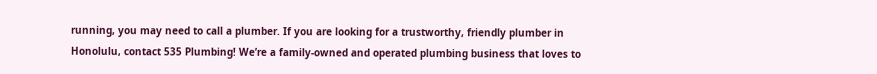running, you may need to call a plumber. If you are looking for a trustworthy, friendly plumber in Honolulu, contact 535 Plumbing! We’re a family-owned and operated plumbing business that loves to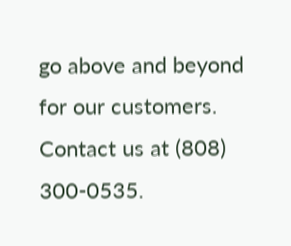go above and beyond for our customers. Contact us at (808) 300-0535.